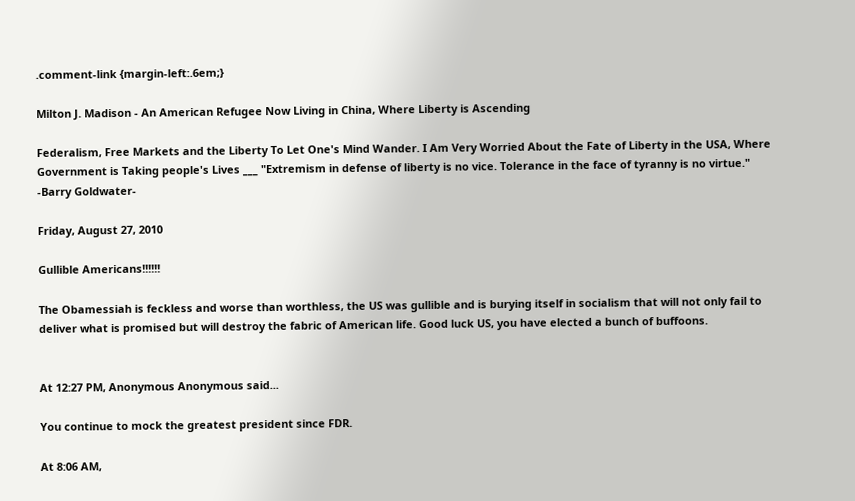.comment-link {margin-left:.6em;}

Milton J. Madison - An American Refugee Now Living in China, Where Liberty is Ascending

Federalism, Free Markets and the Liberty To Let One's Mind Wander. I Am Very Worried About the Fate of Liberty in the USA, Where Government is Taking people's Lives ___ "Extremism in defense of liberty is no vice. Tolerance in the face of tyranny is no virtue." -Barry Goldwater-

Friday, August 27, 2010

Gullible Americans!!!!!!

The Obamessiah is feckless and worse than worthless, the US was gullible and is burying itself in socialism that will not only fail to deliver what is promised but will destroy the fabric of American life. Good luck US, you have elected a bunch of buffoons.


At 12:27 PM, Anonymous Anonymous said...

You continue to mock the greatest president since FDR.

At 8:06 AM,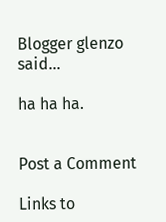Blogger glenzo said...

ha ha ha.


Post a Comment

Links to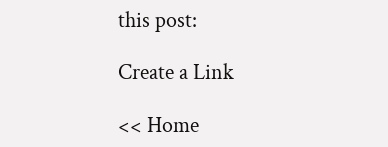this post:

Create a Link

<< Home